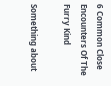6 Common Close Encounters Of The Furry Kind

Something about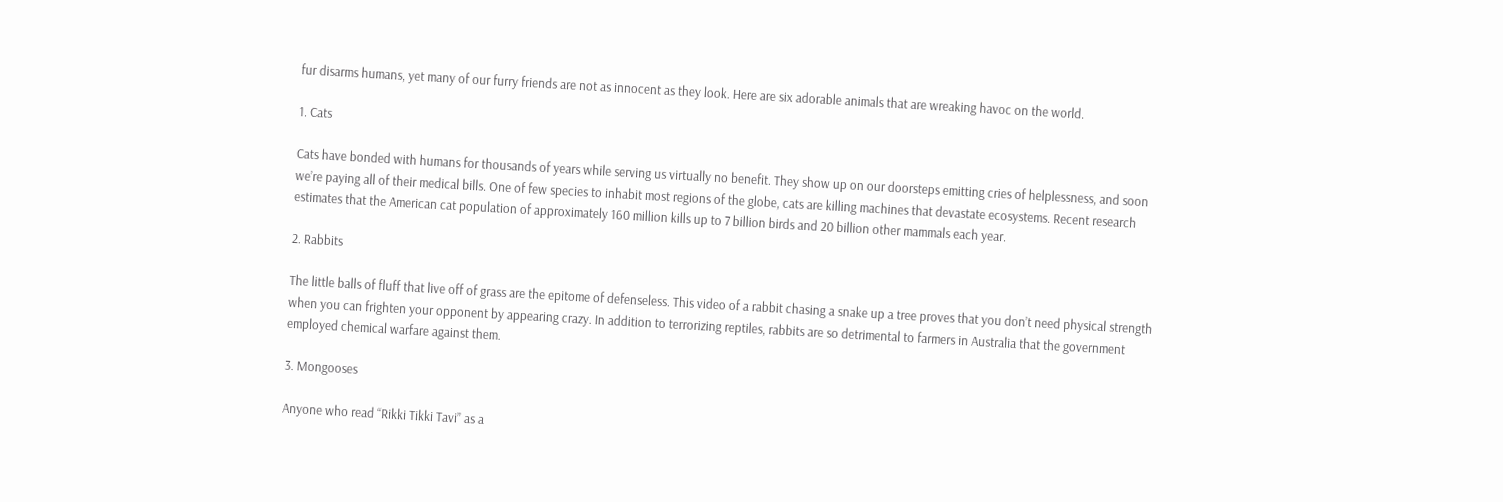fur disarms humans, yet many of our furry friends are not as innocent as they look. Here are six adorable animals that are wreaking havoc on the world.

1. Cats

Cats have bonded with humans for thousands of years while serving us virtually no benefit. They show up on our doorsteps emitting cries of helplessness, and soon we’re paying all of their medical bills. One of few species to inhabit most regions of the globe, cats are killing machines that devastate ecosystems. Recent research estimates that the American cat population of approximately 160 million kills up to 7 billion birds and 20 billion other mammals each year.

2. Rabbits

The little balls of fluff that live off of grass are the epitome of defenseless. This video of a rabbit chasing a snake up a tree proves that you don’t need physical strength when you can frighten your opponent by appearing crazy. In addition to terrorizing reptiles, rabbits are so detrimental to farmers in Australia that the government employed chemical warfare against them.

3. Mongooses

Anyone who read “Rikki Tikki Tavi” as a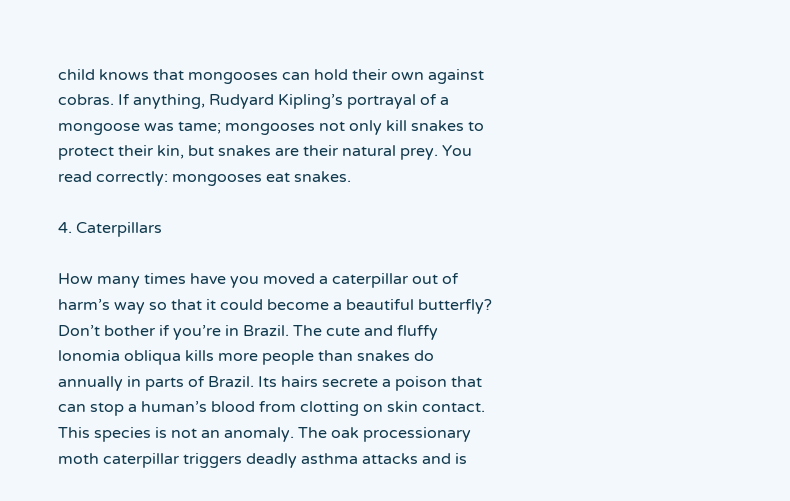child knows that mongooses can hold their own against cobras. If anything, Rudyard Kipling’s portrayal of a mongoose was tame; mongooses not only kill snakes to protect their kin, but snakes are their natural prey. You read correctly: mongooses eat snakes.

4. Caterpillars

How many times have you moved a caterpillar out of harm’s way so that it could become a beautiful butterfly? Don’t bother if you’re in Brazil. The cute and fluffy lonomia obliqua kills more people than snakes do annually in parts of Brazil. Its hairs secrete a poison that can stop a human’s blood from clotting on skin contact. This species is not an anomaly. The oak processionary moth caterpillar triggers deadly asthma attacks and is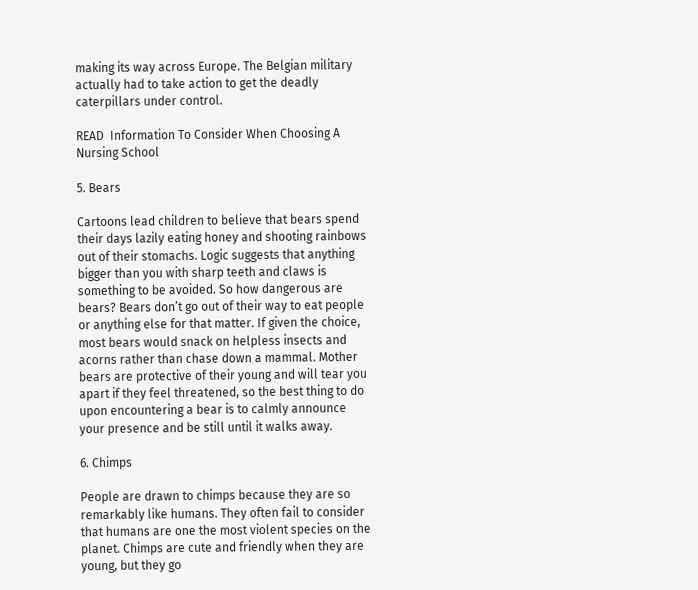making its way across Europe. The Belgian military actually had to take action to get the deadly caterpillars under control.

READ  Information To Consider When Choosing A Nursing School

5. Bears

Cartoons lead children to believe that bears spend their days lazily eating honey and shooting rainbows out of their stomachs. Logic suggests that anything bigger than you with sharp teeth and claws is something to be avoided. So how dangerous are bears? Bears don’t go out of their way to eat people or anything else for that matter. If given the choice, most bears would snack on helpless insects and acorns rather than chase down a mammal. Mother bears are protective of their young and will tear you apart if they feel threatened, so the best thing to do upon encountering a bear is to calmly announce your presence and be still until it walks away.

6. Chimps

People are drawn to chimps because they are so remarkably like humans. They often fail to consider that humans are one the most violent species on the planet. Chimps are cute and friendly when they are young, but they go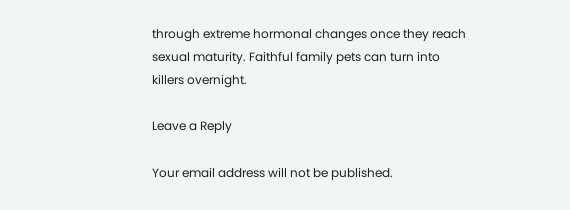through extreme hormonal changes once they reach sexual maturity. Faithful family pets can turn into killers overnight.

Leave a Reply

Your email address will not be published.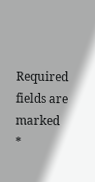Required fields are marked *